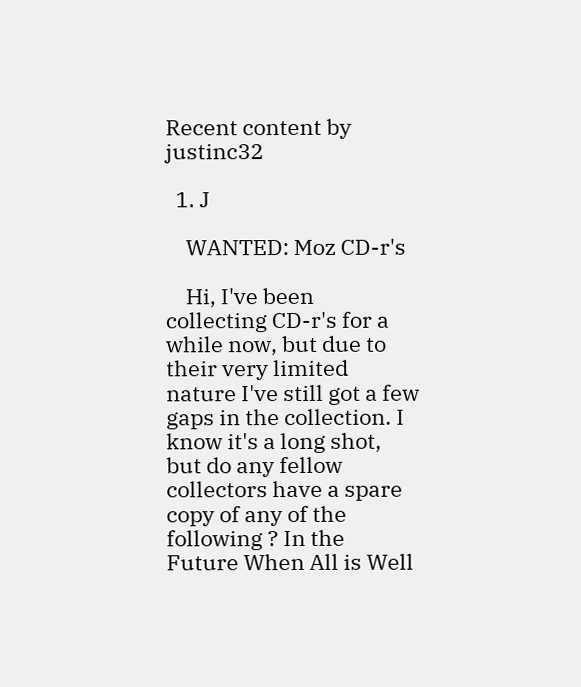Recent content by justinc32

  1. J

    WANTED: Moz CD-r's

    Hi, I've been collecting CD-r's for a while now, but due to their very limited nature I've still got a few gaps in the collection. I know it's a long shot, but do any fellow collectors have a spare copy of any of the following ? In the Future When All is Well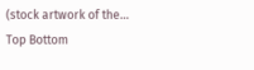(stock artwork of the...
Top Bottom